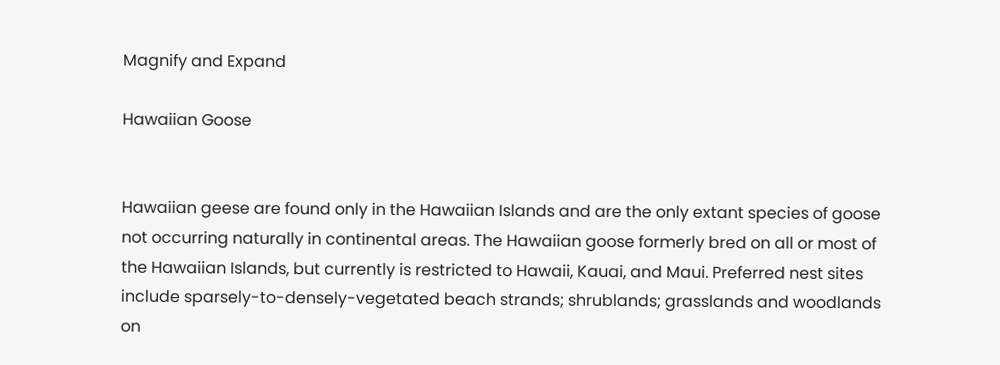Magnify and Expand

Hawaiian Goose


Hawaiian geese are found only in the Hawaiian Islands and are the only extant species of goose not occurring naturally in continental areas. The Hawaiian goose formerly bred on all or most of the Hawaiian Islands, but currently is restricted to Hawaii, Kauai, and Maui. Preferred nest sites include sparsely-to-densely-vegetated beach strands; shrublands; grasslands and woodlands on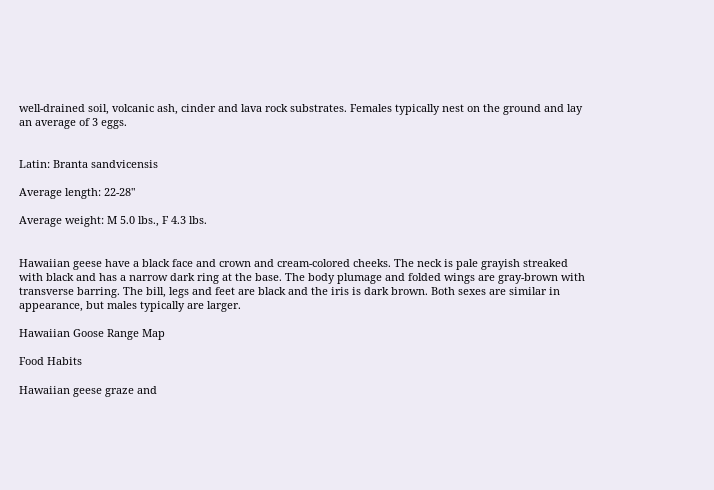well-drained soil, volcanic ash, cinder and lava rock substrates. Females typically nest on the ground and lay an average of 3 eggs.


Latin: Branta sandvicensis

Average length: 22-28"

Average weight: M 5.0 lbs., F 4.3 lbs.


Hawaiian geese have a black face and crown and cream-colored cheeks. The neck is pale grayish streaked with black and has a narrow dark ring at the base. The body plumage and folded wings are gray-brown with transverse barring. The bill, legs and feet are black and the iris is dark brown. Both sexes are similar in appearance, but males typically are larger.

Hawaiian Goose Range Map

Food Habits

Hawaiian geese graze and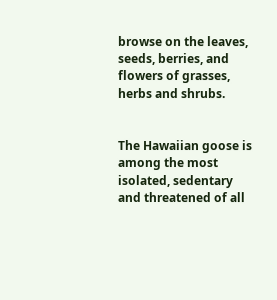browse on the leaves, seeds, berries, and flowers of grasses, herbs and shrubs.


The Hawaiian goose is among the most isolated, sedentary and threatened of all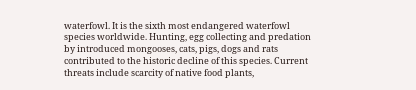waterfowl. It is the sixth most endangered waterfowl species worldwide. Hunting, egg collecting and predation by introduced mongooses, cats, pigs, dogs and rats contributed to the historic decline of this species. Current threats include scarcity of native food plants,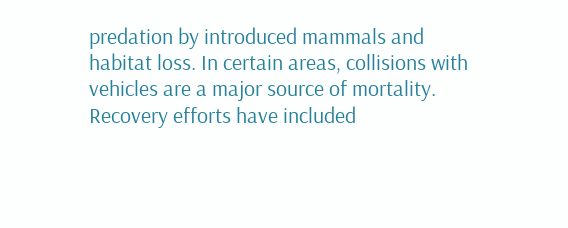predation by introduced mammals and habitat loss. In certain areas, collisions with vehicles are a major source of mortality. Recovery efforts have included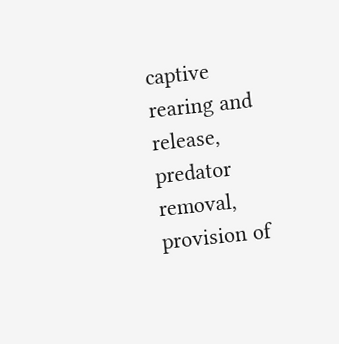captive rearing and release, predator removal, provision of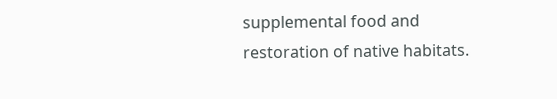supplemental food and restoration of native habitats.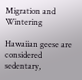Migration and Wintering

Hawaiian geese are considered sedentary,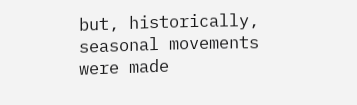but, historically, seasonal movements were made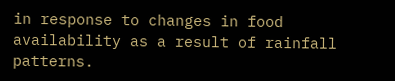in response to changes in food availability as a result of rainfall patterns.